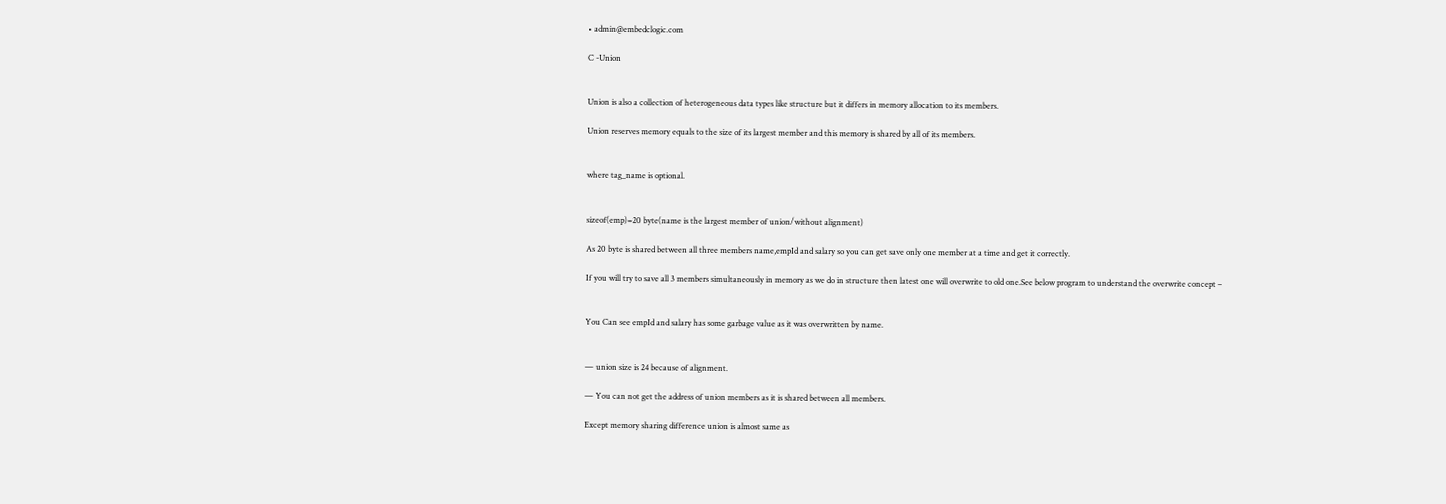• admin@embedclogic.com

C -Union


Union is also a collection of heterogeneous data types like structure but it differs in memory allocation to its members.

Union reserves memory equals to the size of its largest member and this memory is shared by all of its members.


where tag_name is optional.


sizeof(emp)=20 byte(name is the largest member of union/without alignment)

As 20 byte is shared between all three members name,empId and salary so you can get save only one member at a time and get it correctly.

If you will try to save all 3 members simultaneously in memory as we do in structure then latest one will overwrite to old one.See below program to understand the overwrite concept –


You Can see empId and salary has some garbage value as it was overwritten by name.


— union size is 24 because of alignment.

— You can not get the address of union members as it is shared between all members.

Except memory sharing difference union is almost same as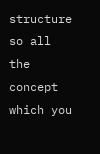structure so all the concept which you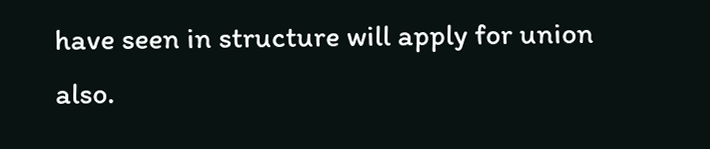have seen in structure will apply for union also.